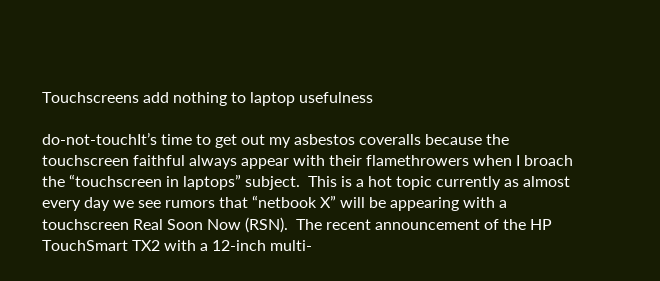Touchscreens add nothing to laptop usefulness

do-not-touchIt’s time to get out my asbestos coveralls because the touchscreen faithful always appear with their flamethrowers when I broach the “touchscreen in laptops” subject.  This is a hot topic currently as almost every day we see rumors that “netbook X” will be appearing with a touchscreen Real Soon Now (RSN).  The recent announcement of the HP TouchSmart TX2 with a 12-inch multi-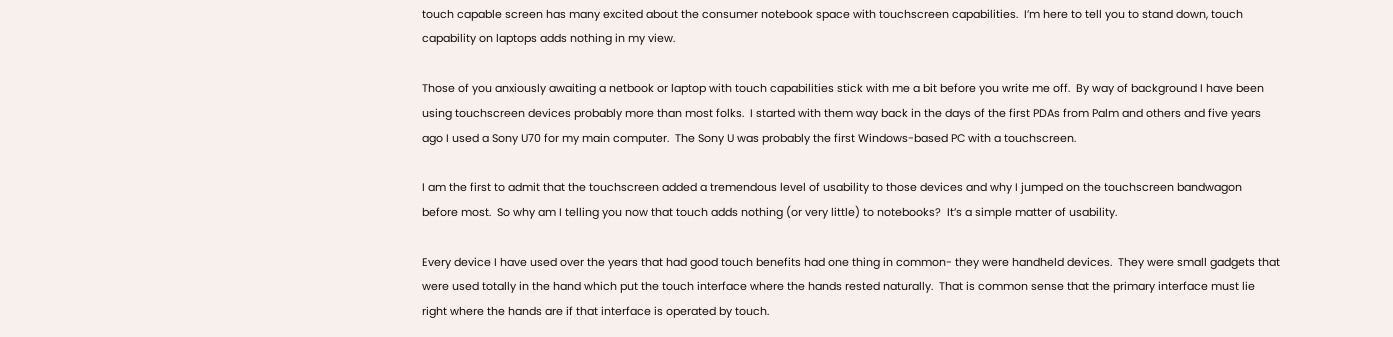touch capable screen has many excited about the consumer notebook space with touchscreen capabilities.  I’m here to tell you to stand down, touch capability on laptops adds nothing in my view.

Those of you anxiously awaiting a netbook or laptop with touch capabilities stick with me a bit before you write me off.  By way of background I have been using touchscreen devices probably more than most folks.  I started with them way back in the days of the first PDAs from Palm and others and five years ago I used a Sony U70 for my main computer.  The Sony U was probably the first Windows-based PC with a touchscreen.

I am the first to admit that the touchscreen added a tremendous level of usability to those devices and why I jumped on the touchscreen bandwagon before most.  So why am I telling you now that touch adds nothing (or very little) to notebooks?  It’s a simple matter of usability.

Every device I have used over the years that had good touch benefits had one thing in common- they were handheld devices.  They were small gadgets that were used totally in the hand which put the touch interface where the hands rested naturally.  That is common sense that the primary interface must lie right where the hands are if that interface is operated by touch.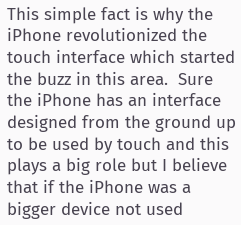This simple fact is why the iPhone revolutionized the touch interface which started the buzz in this area.  Sure the iPhone has an interface designed from the ground up to be used by touch and this plays a big role but I believe that if the iPhone was a bigger device not used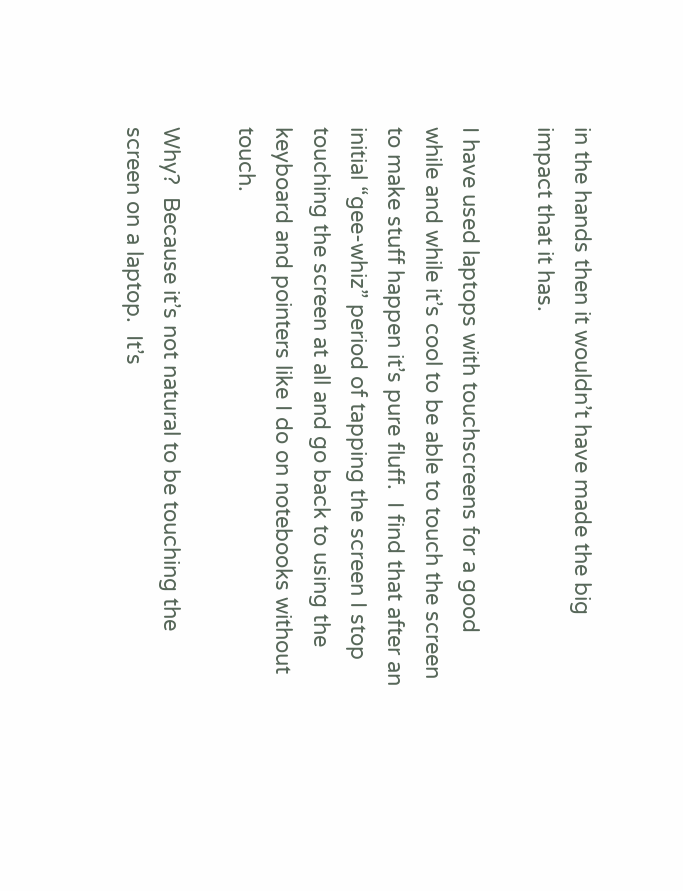in the hands then it wouldn’t have made the big impact that it has.

I have used laptops with touchscreens for a good while and while it’s cool to be able to touch the screen to make stuff happen it’s pure fluff.  I find that after an initial “gee-whiz” period of tapping the screen I stop touching the screen at all and go back to using the keyboard and pointers like I do on notebooks without touch.

Why?  Because it’s not natural to be touching the screen on a laptop.  It’s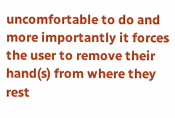uncomfortable to do and more importantly it forces the user to remove their hand(s) from where they rest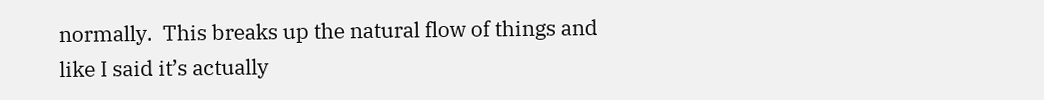normally.  This breaks up the natural flow of things and like I said it’s actually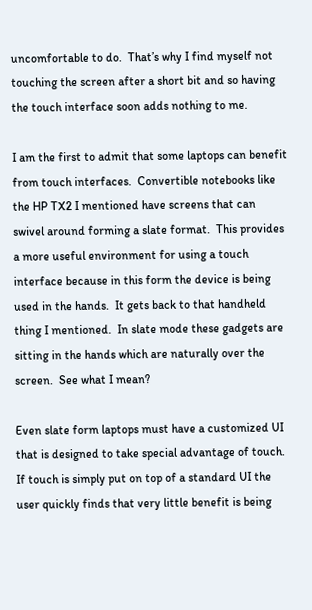uncomfortable to do.  That’s why I find myself not touching the screen after a short bit and so having the touch interface soon adds nothing to me.

I am the first to admit that some laptops can benefit from touch interfaces.  Convertible notebooks like the HP TX2 I mentioned have screens that can swivel around forming a slate format.  This provides a more useful environment for using a touch interface because in this form the device is being used in the hands.  It gets back to that handheld thing I mentioned.  In slate mode these gadgets are sitting in the hands which are naturally over the screen.  See what I mean?

Even slate form laptops must have a customized UI that is designed to take special advantage of touch.  If touch is simply put on top of a standard UI the user quickly finds that very little benefit is being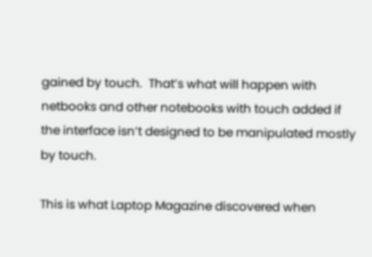gained by touch.  That’s what will happen with netbooks and other notebooks with touch added if the interface isn’t designed to be manipulated mostly by touch.

This is what Laptop Magazine discovered when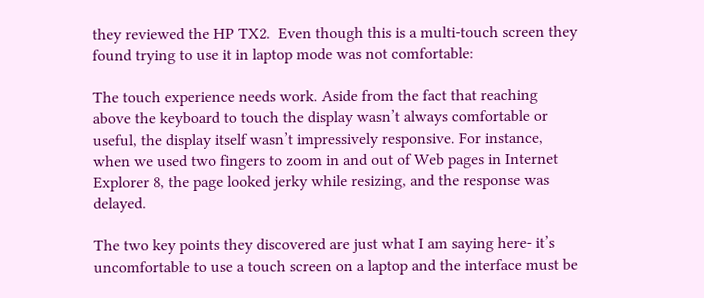they reviewed the HP TX2.  Even though this is a multi-touch screen they found trying to use it in laptop mode was not comfortable:

The touch experience needs work. Aside from the fact that reaching above the keyboard to touch the display wasn’t always comfortable or useful, the display itself wasn’t impressively responsive. For instance, when we used two fingers to zoom in and out of Web pages in Internet Explorer 8, the page looked jerky while resizing, and the response was delayed.

The two key points they discovered are just what I am saying here- it’s uncomfortable to use a touch screen on a laptop and the interface must be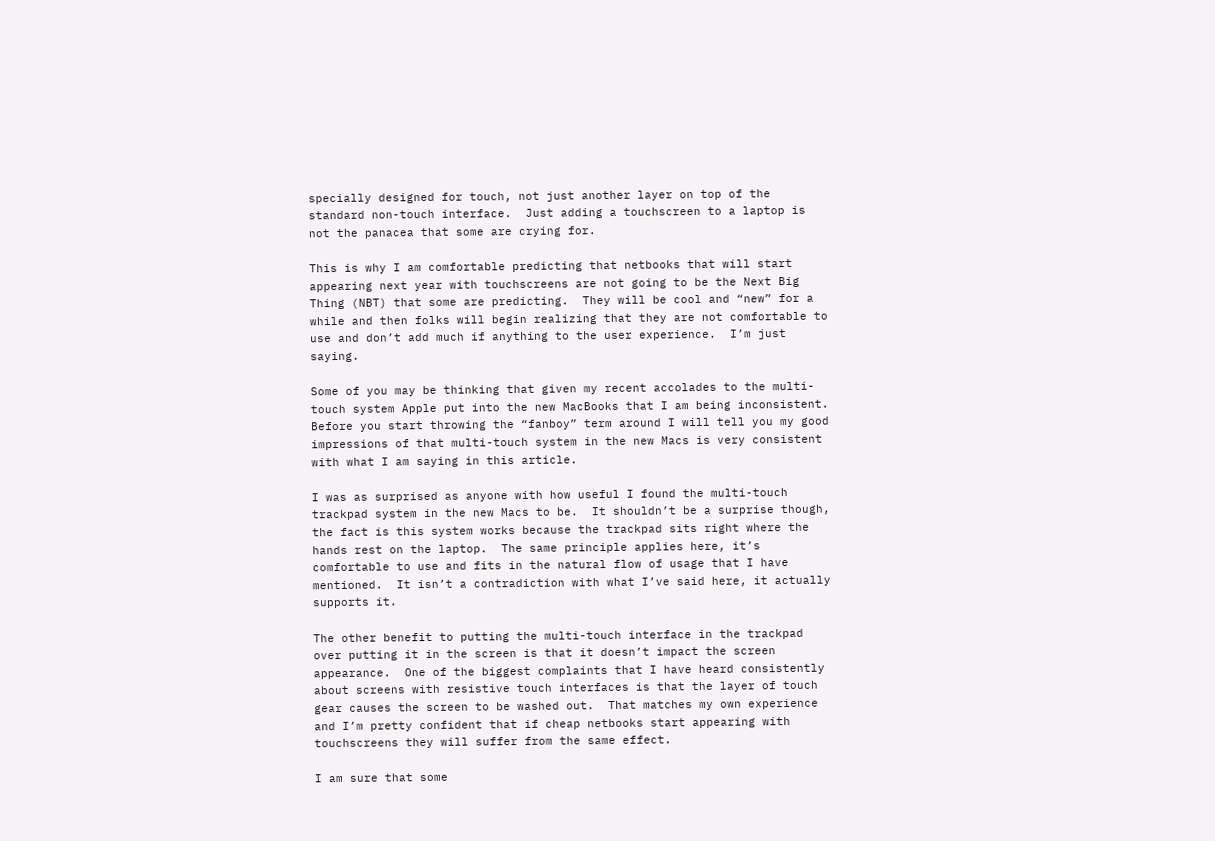specially designed for touch, not just another layer on top of the standard non-touch interface.  Just adding a touchscreen to a laptop is not the panacea that some are crying for.

This is why I am comfortable predicting that netbooks that will start appearing next year with touchscreens are not going to be the Next Big Thing (NBT) that some are predicting.  They will be cool and “new” for a while and then folks will begin realizing that they are not comfortable to use and don’t add much if anything to the user experience.  I’m just saying.

Some of you may be thinking that given my recent accolades to the multi-touch system Apple put into the new MacBooks that I am being inconsistent.  Before you start throwing the “fanboy” term around I will tell you my good impressions of that multi-touch system in the new Macs is very consistent with what I am saying in this article.

I was as surprised as anyone with how useful I found the multi-touch trackpad system in the new Macs to be.  It shouldn’t be a surprise though, the fact is this system works because the trackpad sits right where the hands rest on the laptop.  The same principle applies here, it’s comfortable to use and fits in the natural flow of usage that I have mentioned.  It isn’t a contradiction with what I’ve said here, it actually supports it.

The other benefit to putting the multi-touch interface in the trackpad over putting it in the screen is that it doesn’t impact the screen appearance.  One of the biggest complaints that I have heard consistently about screens with resistive touch interfaces is that the layer of touch gear causes the screen to be washed out.  That matches my own experience and I’m pretty confident that if cheap netbooks start appearing with touchscreens they will suffer from the same effect.

I am sure that some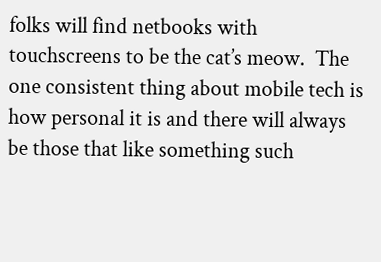folks will find netbooks with touchscreens to be the cat’s meow.  The one consistent thing about mobile tech is how personal it is and there will always be those that like something such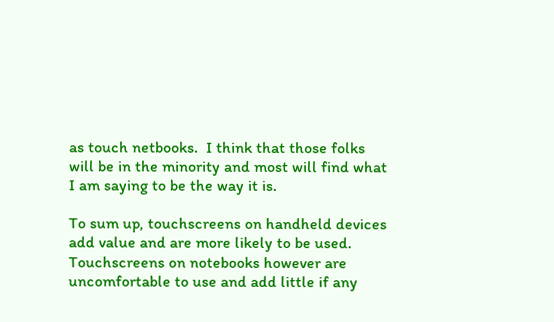as touch netbooks.  I think that those folks will be in the minority and most will find what I am saying to be the way it is.

To sum up, touchscreens on handheld devices add value and are more likely to be used.  Touchscreens on notebooks however are uncomfortable to use and add little if any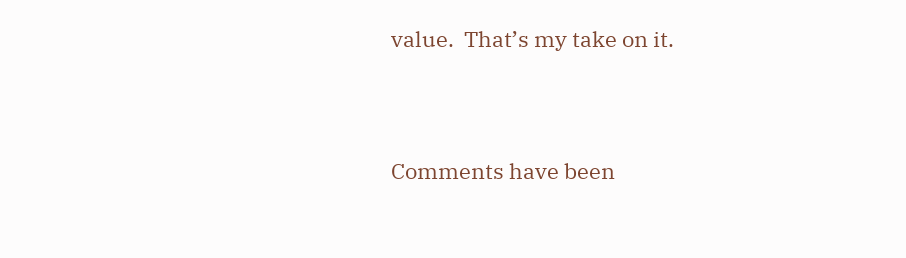value.  That’s my take on it.


Comments have been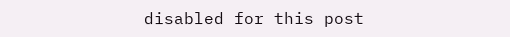disabled for this post